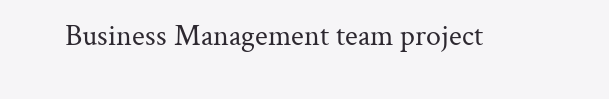Business Management team project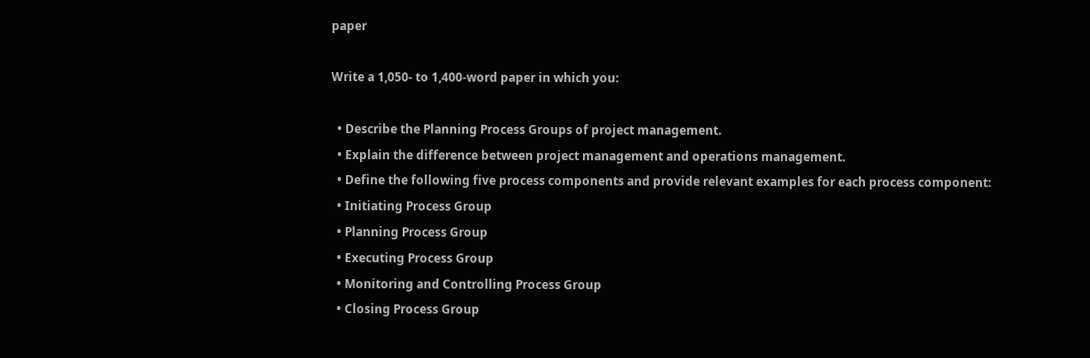paper

Write a 1,050- to 1,400-word paper in which you:

  • Describe the Planning Process Groups of project management.
  • Explain the difference between project management and operations management.
  • Define the following five process components and provide relevant examples for each process component:
  • Initiating Process Group
  • Planning Process Group
  • Executing Process Group
  • Monitoring and Controlling Process Group
  • Closing Process Group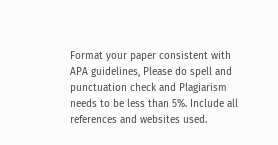Format your paper consistent with APA guidelines, Please do spell and punctuation check and Plagiarism needs to be less than 5%. Include all references and websites used.